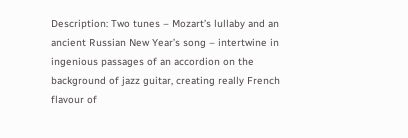Description: Two tunes – Mozart’s lullaby and an ancient Russian New Year’s song – intertwine in ingenious passages of an accordion on the background of jazz guitar, creating really French flavour of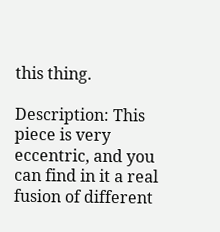this thing.

Description: This piece is very eccentric, and you can find in it a real fusion of different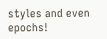styles and even epochs!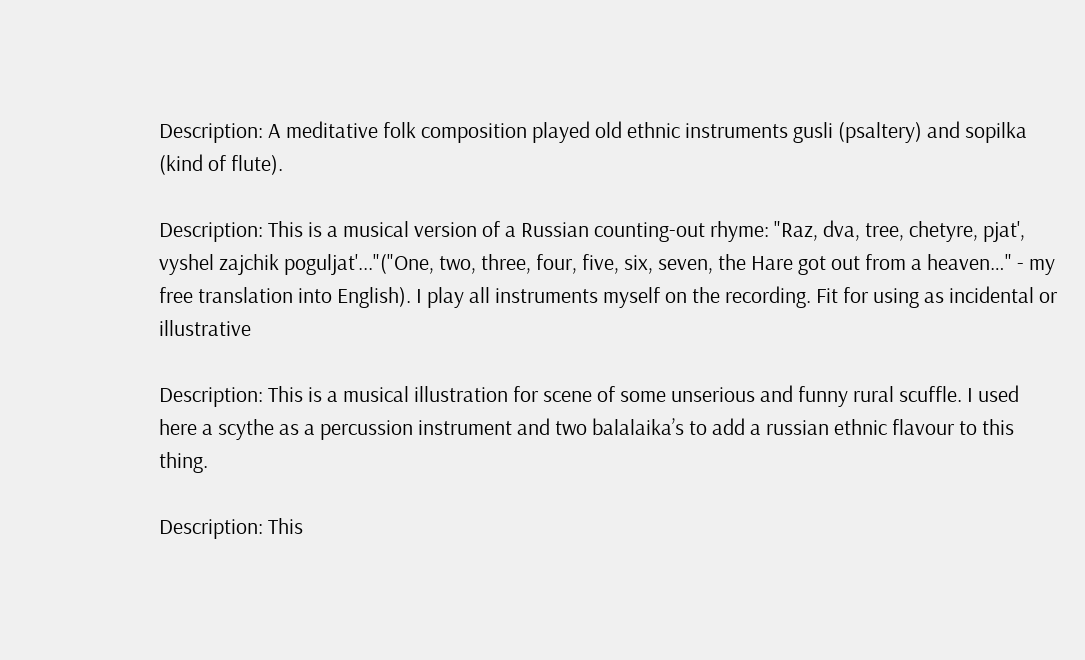Description: A meditative folk composition played old ethnic instruments gusli (psaltery) and sopilka (kind of flute).

Description: This is a musical version of a Russian counting-out rhyme: "Raz, dva, tree, chetyre, pjat', vyshel zajchik poguljat'..."("One, two, three, four, five, six, seven, the Hare got out from a heaven…" - my free translation into English). I play all instruments myself on the recording. Fit for using as incidental or illustrative

Description: This is a musical illustration for scene of some unserious and funny rural scuffle. I used here a scythe as a percussion instrument and two balalaika’s to add a russian ethnic flavour to this thing.

Description: This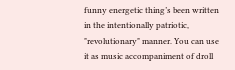funny energetic thing’s been written in the intentionally patriotic, "revolutionary" manner. You can use it as music accompaniment of droll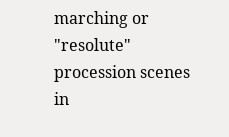marching or "resolute" procession scenes in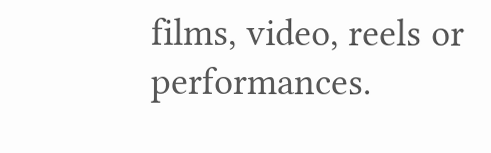films, video, reels or performances.